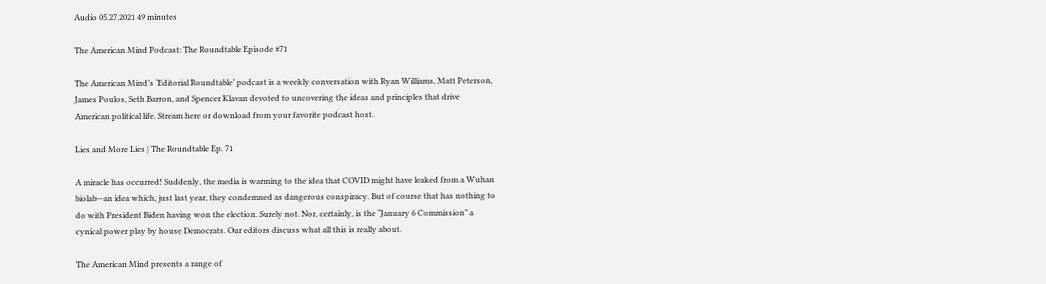Audio 05.27.2021 49 minutes

The American Mind Podcast: The Roundtable Episode #71

The American Mind’s ‘Editorial Roundtable’ podcast is a weekly conversation with Ryan Williams, Matt Peterson, James Poulos, Seth Barron, and Spencer Klavan devoted to uncovering the ideas and principles that drive American political life. Stream here or download from your favorite podcast host.

Lies and More Lies | The Roundtable Ep. 71

A miracle has occurred! Suddenly, the media is warming to the idea that COVID might have leaked from a Wuhan biolab—an idea which, just last year, they condemned as dangerous conspiracy. But of course that has nothing to do with President Biden having won the election. Surely not. Nor, certainly, is the “January 6 Commission” a cynical power play by house Democrats. Our editors discuss what all this is really about.

The American Mind presents a range of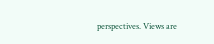perspectives. Views are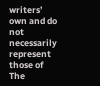writers’ own and do not necessarily represent those of The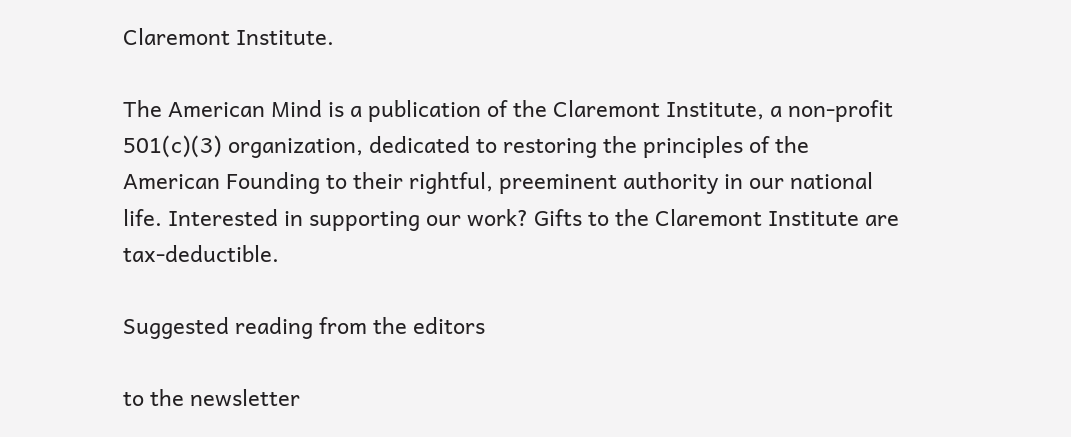Claremont Institute.

The American Mind is a publication of the Claremont Institute, a non-profit 501(c)(3) organization, dedicated to restoring the principles of the American Founding to their rightful, preeminent authority in our national life. Interested in supporting our work? Gifts to the Claremont Institute are tax-deductible.

Suggested reading from the editors

to the newsletter